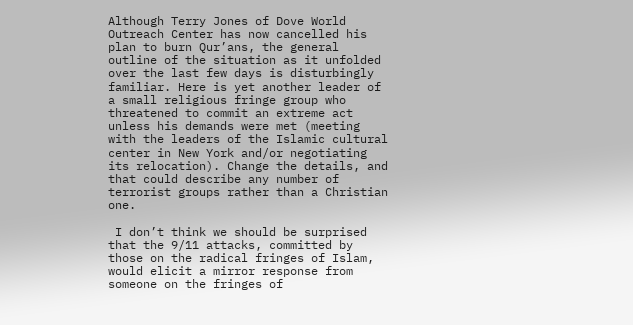Although Terry Jones of Dove World Outreach Center has now cancelled his plan to burn Qur’ans, the general outline of the situation as it unfolded over the last few days is disturbingly familiar. Here is yet another leader of a small religious fringe group who threatened to commit an extreme act unless his demands were met (meeting with the leaders of the Islamic cultural center in New York and/or negotiating its relocation). Change the details, and that could describe any number of terrorist groups rather than a Christian one.

 I don’t think we should be surprised that the 9/11 attacks, committed by those on the radical fringes of Islam, would elicit a mirror response from someone on the fringes of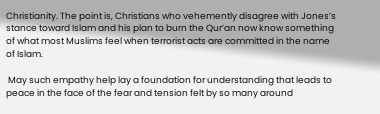Christianity. The point is, Christians who vehemently disagree with Jones’s stance toward Islam and his plan to burn the Qur’an now know something of what most Muslims feel when terrorist acts are committed in the name of Islam.

 May such empathy help lay a foundation for understanding that leads to peace in the face of the fear and tension felt by so many around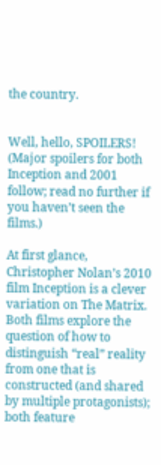the country.


Well, hello, SPOILERS! (Major spoilers for both Inception and 2001 follow; read no further if you haven’t seen the films.)

At first glance, Christopher Nolan’s 2010 film Inception is a clever variation on The Matrix. Both films explore the question of how to distinguish “real” reality from one that is constructed (and shared by multiple protagonists); both feature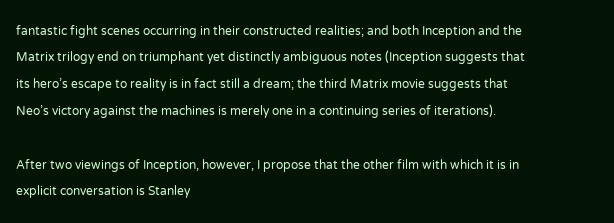fantastic fight scenes occurring in their constructed realities; and both Inception and the Matrix trilogy end on triumphant yet distinctly ambiguous notes (Inception suggests that its hero’s escape to reality is in fact still a dream; the third Matrix movie suggests that Neo’s victory against the machines is merely one in a continuing series of iterations).

After two viewings of Inception, however, I propose that the other film with which it is in explicit conversation is Stanley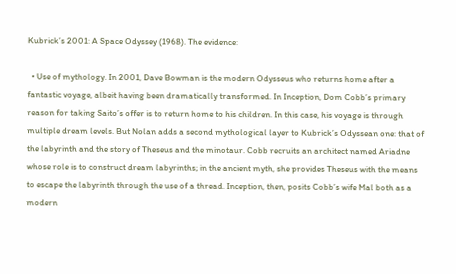Kubrick’s 2001: A Space Odyssey (1968). The evidence:

  • Use of mythology. In 2001, Dave Bowman is the modern Odysseus who returns home after a fantastic voyage, albeit having been dramatically transformed. In Inception, Dom Cobb’s primary reason for taking Saito’s offer is to return home to his children. In this case, his voyage is through multiple dream levels. But Nolan adds a second mythological layer to Kubrick’s Odyssean one: that of the labyrinth and the story of Theseus and the minotaur. Cobb recruits an architect named Ariadne whose role is to construct dream labyrinths; in the ancient myth, she provides Theseus with the means to escape the labyrinth through the use of a thread. Inception, then, posits Cobb’s wife Mal both as a modern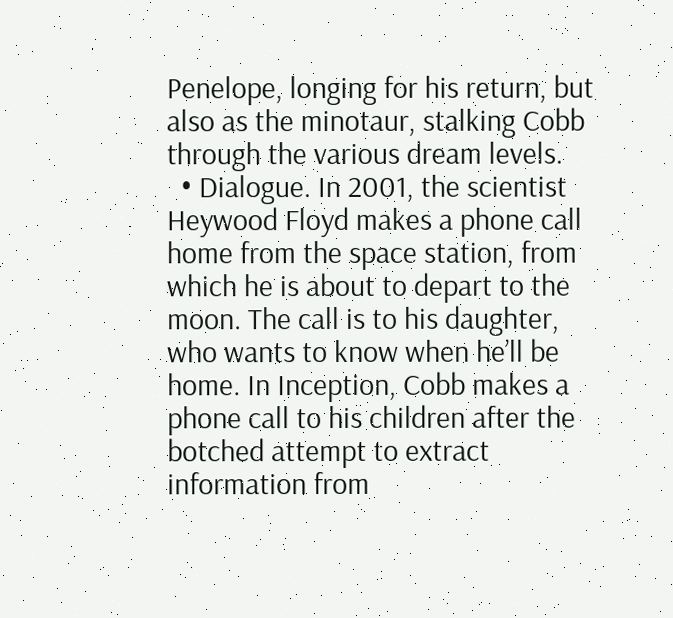Penelope, longing for his return, but also as the minotaur, stalking Cobb through the various dream levels.
  • Dialogue. In 2001, the scientist Heywood Floyd makes a phone call home from the space station, from which he is about to depart to the moon. The call is to his daughter, who wants to know when he’ll be home. In Inception, Cobb makes a phone call to his children after the botched attempt to extract information from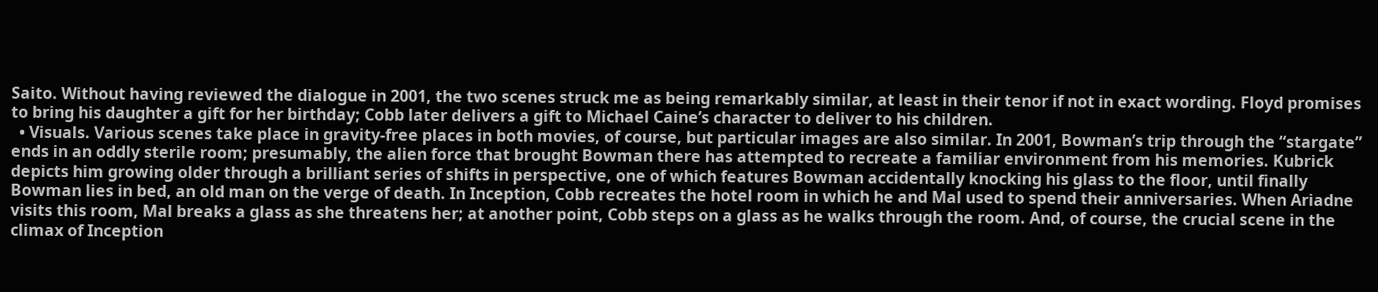Saito. Without having reviewed the dialogue in 2001, the two scenes struck me as being remarkably similar, at least in their tenor if not in exact wording. Floyd promises to bring his daughter a gift for her birthday; Cobb later delivers a gift to Michael Caine’s character to deliver to his children.
  • Visuals. Various scenes take place in gravity-free places in both movies, of course, but particular images are also similar. In 2001, Bowman’s trip through the “stargate” ends in an oddly sterile room; presumably, the alien force that brought Bowman there has attempted to recreate a familiar environment from his memories. Kubrick depicts him growing older through a brilliant series of shifts in perspective, one of which features Bowman accidentally knocking his glass to the floor, until finally Bowman lies in bed, an old man on the verge of death. In Inception, Cobb recreates the hotel room in which he and Mal used to spend their anniversaries. When Ariadne visits this room, Mal breaks a glass as she threatens her; at another point, Cobb steps on a glass as he walks through the room. And, of course, the crucial scene in the climax of Inception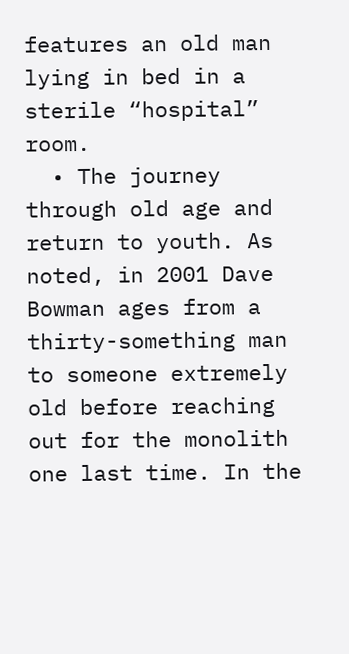features an old man lying in bed in a sterile “hospital” room.
  • The journey through old age and return to youth. As noted, in 2001 Dave Bowman ages from a thirty-something man to someone extremely old before reaching out for the monolith one last time. In the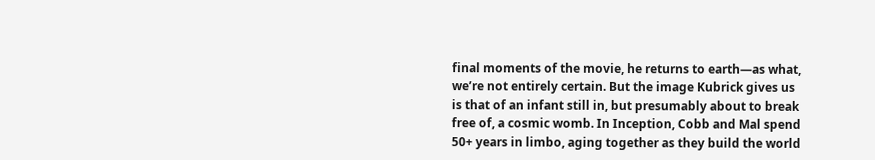final moments of the movie, he returns to earth—as what, we’re not entirely certain. But the image Kubrick gives us is that of an infant still in, but presumably about to break free of, a cosmic womb. In Inception, Cobb and Mal spend 50+ years in limbo, aging together as they build the world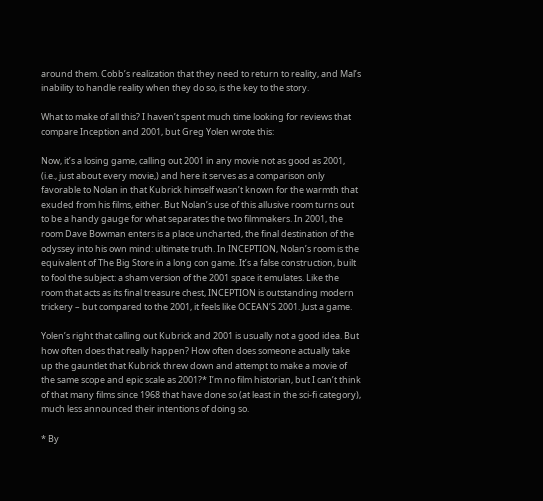around them. Cobb’s realization that they need to return to reality, and Mal’s inability to handle reality when they do so, is the key to the story.

What to make of all this? I haven’t spent much time looking for reviews that compare Inception and 2001, but Greg Yolen wrote this:

Now, it’s a losing game, calling out 2001 in any movie not as good as 2001, (i.e., just about every movie,) and here it serves as a comparison only favorable to Nolan in that Kubrick himself wasn’t known for the warmth that exuded from his films, either. But Nolan’s use of this allusive room turns out to be a handy gauge for what separates the two filmmakers. In 2001, the room Dave Bowman enters is a place uncharted, the final destination of the odyssey into his own mind: ultimate truth. In INCEPTION, Nolan’s room is the equivalent of The Big Store in a long con game. It’s a false construction, built to fool the subject: a sham version of the 2001 space it emulates. Like the room that acts as its final treasure chest, INCEPTION is outstanding modern trickery – but compared to the 2001, it feels like OCEAN’S 2001. Just a game.

Yolen’s right that calling out Kubrick and 2001 is usually not a good idea. But how often does that really happen? How often does someone actually take up the gauntlet that Kubrick threw down and attempt to make a movie of the same scope and epic scale as 2001?* I’m no film historian, but I can’t think of that many films since 1968 that have done so (at least in the sci-fi category), much less announced their intentions of doing so.

* By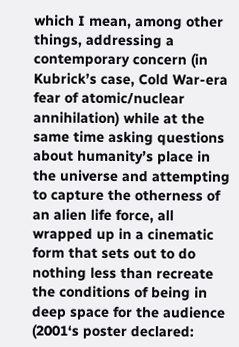which I mean, among other things, addressing a contemporary concern (in Kubrick’s case, Cold War-era fear of atomic/nuclear annihilation) while at the same time asking questions about humanity’s place in the universe and attempting to capture the otherness of an alien life force, all wrapped up in a cinematic form that sets out to do nothing less than recreate the conditions of being in deep space for the audience (2001‘s poster declared: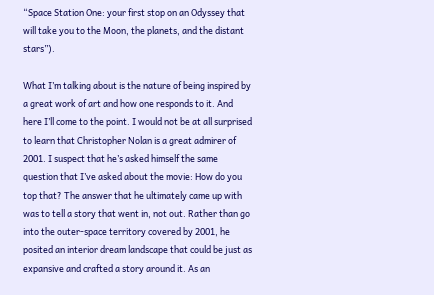“Space Station One: your first stop on an Odyssey that will take you to the Moon, the planets, and the distant stars”).

What I’m talking about is the nature of being inspired by a great work of art and how one responds to it. And here I’ll come to the point. I would not be at all surprised to learn that Christopher Nolan is a great admirer of 2001. I suspect that he’s asked himself the same question that I’ve asked about the movie: How do you top that? The answer that he ultimately came up with was to tell a story that went in, not out. Rather than go into the outer-space territory covered by 2001, he posited an interior dream landscape that could be just as expansive and crafted a story around it. As an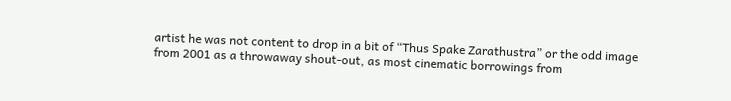artist he was not content to drop in a bit of “Thus Spake Zarathustra” or the odd image from 2001 as a throwaway shout-out, as most cinematic borrowings from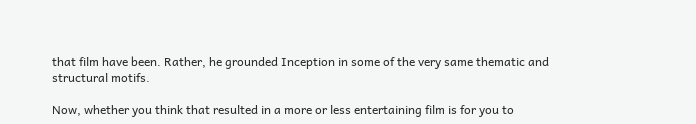that film have been. Rather, he grounded Inception in some of the very same thematic and structural motifs.

Now, whether you think that resulted in a more or less entertaining film is for you to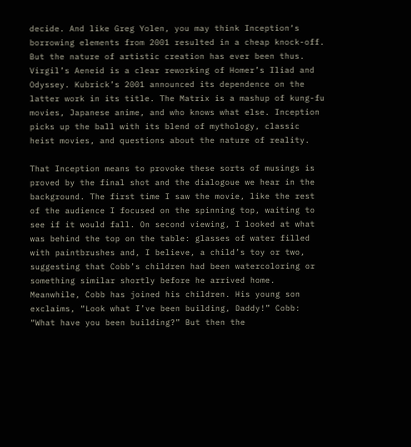decide. And like Greg Yolen, you may think Inception‘s borrowing elements from 2001 resulted in a cheap knock-off. But the nature of artistic creation has ever been thus. Virgil’s Aeneid is a clear reworking of Homer’s Iliad and Odyssey. Kubrick’s 2001 announced its dependence on the latter work in its title. The Matrix is a mashup of kung-fu movies, Japanese anime, and who knows what else. Inception picks up the ball with its blend of mythology, classic heist movies, and questions about the nature of reality.

That Inception means to provoke these sorts of musings is proved by the final shot and the dialogoue we hear in the background. The first time I saw the movie, like the rest of the audience I focused on the spinning top, waiting to see if it would fall. On second viewing, I looked at what was behind the top on the table: glasses of water filled with paintbrushes and, I believe, a child’s toy or two, suggesting that Cobb’s children had been watercoloring or something similar shortly before he arrived home. Meanwhile, Cobb has joined his children. His young son exclaims, “Look what I’ve been building, Daddy!” Cobb: “What have you been building?” But then the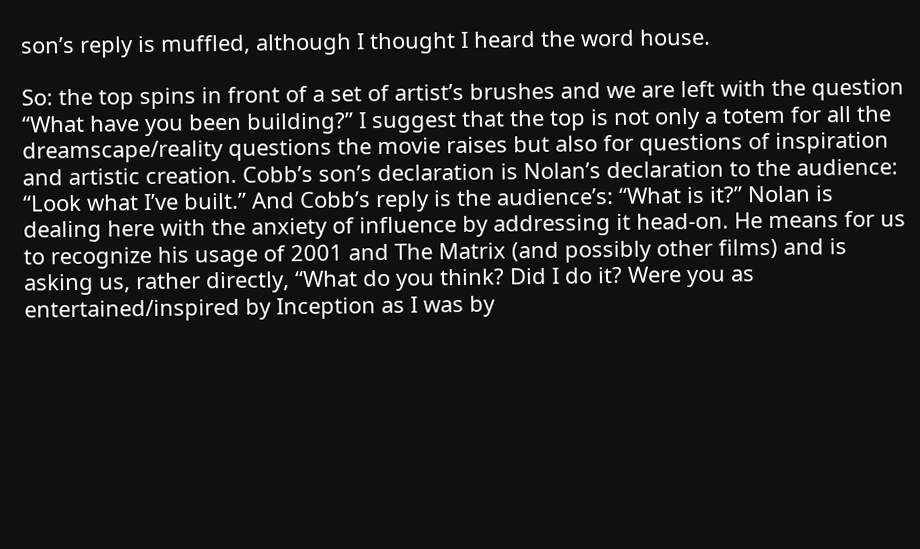son’s reply is muffled, although I thought I heard the word house.

So: the top spins in front of a set of artist’s brushes and we are left with the question “What have you been building?” I suggest that the top is not only a totem for all the dreamscape/reality questions the movie raises but also for questions of inspiration and artistic creation. Cobb’s son’s declaration is Nolan’s declaration to the audience: “Look what I’ve built.” And Cobb’s reply is the audience’s: “What is it?” Nolan is dealing here with the anxiety of influence by addressing it head-on. He means for us to recognize his usage of 2001 and The Matrix (and possibly other films) and is asking us, rather directly, “What do you think? Did I do it? Were you as entertained/inspired by Inception as I was by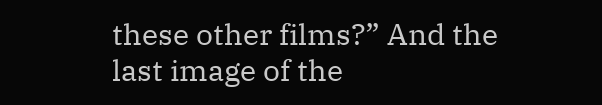these other films?” And the last image of the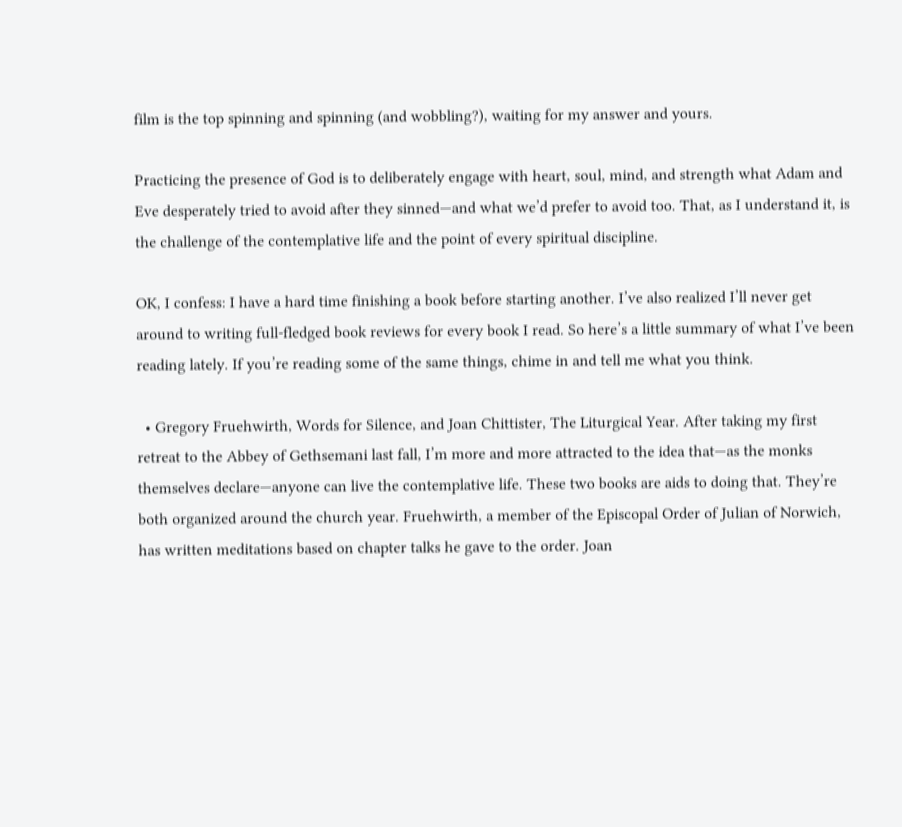film is the top spinning and spinning (and wobbling?), waiting for my answer and yours.

Practicing the presence of God is to deliberately engage with heart, soul, mind, and strength what Adam and Eve desperately tried to avoid after they sinned—and what we’d prefer to avoid too. That, as I understand it, is the challenge of the contemplative life and the point of every spiritual discipline.

OK, I confess: I have a hard time finishing a book before starting another. I’ve also realized I’ll never get around to writing full-fledged book reviews for every book I read. So here’s a little summary of what I’ve been reading lately. If you’re reading some of the same things, chime in and tell me what you think.

  • Gregory Fruehwirth, Words for Silence, and Joan Chittister, The Liturgical Year. After taking my first retreat to the Abbey of Gethsemani last fall, I’m more and more attracted to the idea that—as the monks themselves declare—anyone can live the contemplative life. These two books are aids to doing that. They’re both organized around the church year. Fruehwirth, a member of the Episcopal Order of Julian of Norwich, has written meditations based on chapter talks he gave to the order. Joan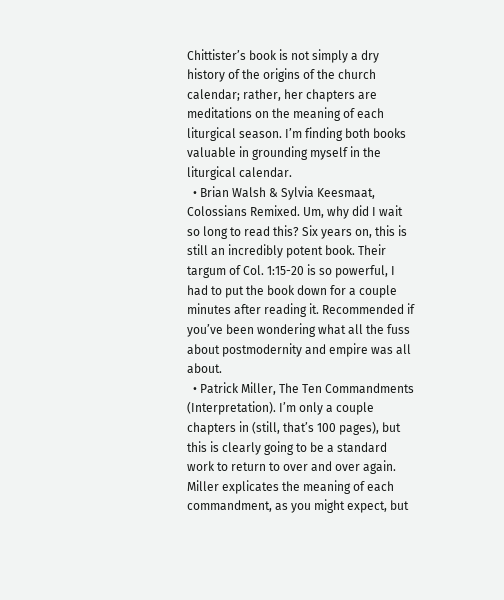Chittister’s book is not simply a dry history of the origins of the church calendar; rather, her chapters are meditations on the meaning of each liturgical season. I’m finding both books valuable in grounding myself in the liturgical calendar.
  • Brian Walsh & Sylvia Keesmaat, Colossians Remixed. Um, why did I wait so long to read this? Six years on, this is still an incredibly potent book. Their targum of Col. 1:15-20 is so powerful, I had to put the book down for a couple minutes after reading it. Recommended if you’ve been wondering what all the fuss about postmodernity and empire was all about.
  • Patrick Miller, The Ten Commandments (Interpretation). I’m only a couple chapters in (still, that’s 100 pages), but this is clearly going to be a standard work to return to over and over again. Miller explicates the meaning of each commandment, as you might expect, but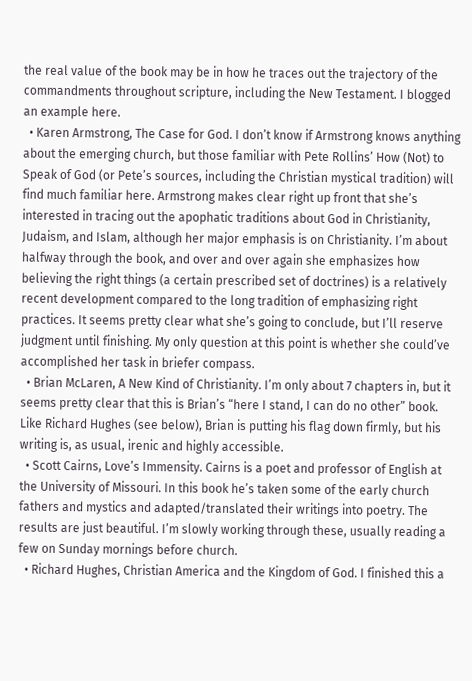the real value of the book may be in how he traces out the trajectory of the commandments throughout scripture, including the New Testament. I blogged an example here.
  • Karen Armstrong, The Case for God. I don’t know if Armstrong knows anything about the emerging church, but those familiar with Pete Rollins’ How (Not) to Speak of God (or Pete’s sources, including the Christian mystical tradition) will find much familiar here. Armstrong makes clear right up front that she’s interested in tracing out the apophatic traditions about God in Christianity, Judaism, and Islam, although her major emphasis is on Christianity. I’m about halfway through the book, and over and over again she emphasizes how believing the right things (a certain prescribed set of doctrines) is a relatively recent development compared to the long tradition of emphasizing right practices. It seems pretty clear what she’s going to conclude, but I’ll reserve judgment until finishing. My only question at this point is whether she could’ve accomplished her task in briefer compass.
  • Brian McLaren, A New Kind of Christianity. I’m only about 7 chapters in, but it seems pretty clear that this is Brian’s “here I stand, I can do no other” book. Like Richard Hughes (see below), Brian is putting his flag down firmly, but his writing is, as usual, irenic and highly accessible.
  • Scott Cairns, Love’s Immensity. Cairns is a poet and professor of English at the University of Missouri. In this book he’s taken some of the early church fathers and mystics and adapted/translated their writings into poetry. The results are just beautiful. I’m slowly working through these, usually reading a few on Sunday mornings before church.
  • Richard Hughes, Christian America and the Kingdom of God. I finished this a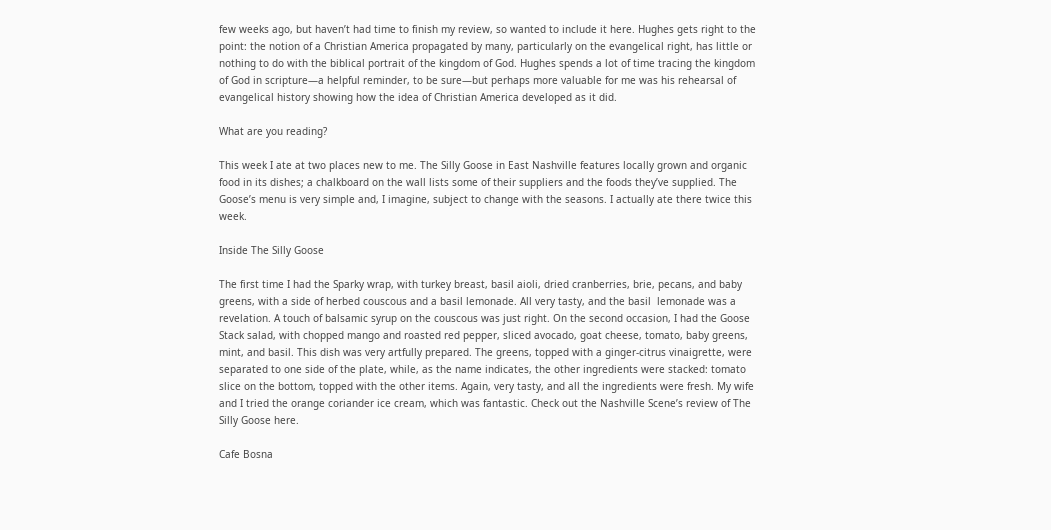few weeks ago, but haven’t had time to finish my review, so wanted to include it here. Hughes gets right to the point: the notion of a Christian America propagated by many, particularly on the evangelical right, has little or nothing to do with the biblical portrait of the kingdom of God. Hughes spends a lot of time tracing the kingdom of God in scripture—a helpful reminder, to be sure—but perhaps more valuable for me was his rehearsal of evangelical history showing how the idea of Christian America developed as it did.

What are you reading?

This week I ate at two places new to me. The Silly Goose in East Nashville features locally grown and organic food in its dishes; a chalkboard on the wall lists some of their suppliers and the foods they’ve supplied. The Goose’s menu is very simple and, I imagine, subject to change with the seasons. I actually ate there twice this week.

Inside The Silly Goose

The first time I had the Sparky wrap, with turkey breast, basil aioli, dried cranberries, brie, pecans, and baby greens, with a side of herbed couscous and a basil lemonade. All very tasty, and the basil  lemonade was a revelation. A touch of balsamic syrup on the couscous was just right. On the second occasion, I had the Goose Stack salad, with chopped mango and roasted red pepper, sliced avocado, goat cheese, tomato, baby greens, mint, and basil. This dish was very artfully prepared. The greens, topped with a ginger-citrus vinaigrette, were separated to one side of the plate, while, as the name indicates, the other ingredients were stacked: tomato slice on the bottom, topped with the other items. Again, very tasty, and all the ingredients were fresh. My wife and I tried the orange coriander ice cream, which was fantastic. Check out the Nashville Scene’s review of The Silly Goose here.

Cafe Bosna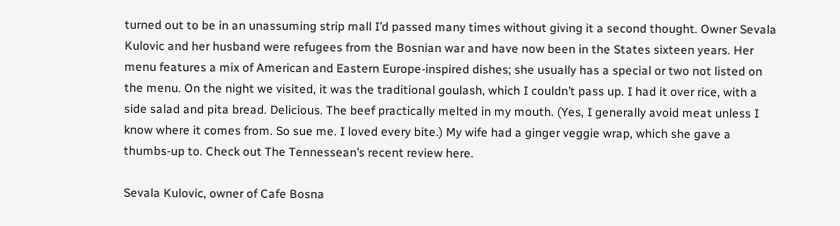turned out to be in an unassuming strip mall I’d passed many times without giving it a second thought. Owner Sevala Kulovic and her husband were refugees from the Bosnian war and have now been in the States sixteen years. Her menu features a mix of American and Eastern Europe-inspired dishes; she usually has a special or two not listed on the menu. On the night we visited, it was the traditional goulash, which I couldn’t pass up. I had it over rice, with a side salad and pita bread. Delicious. The beef practically melted in my mouth. (Yes, I generally avoid meat unless I know where it comes from. So sue me. I loved every bite.) My wife had a ginger veggie wrap, which she gave a thumbs-up to. Check out The Tennessean’s recent review here.

Sevala Kulovic, owner of Cafe Bosna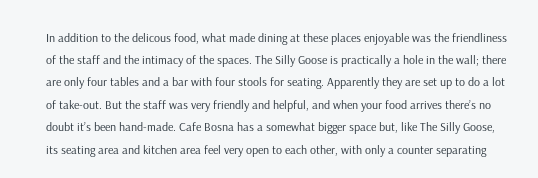In addition to the delicous food, what made dining at these places enjoyable was the friendliness of the staff and the intimacy of the spaces. The Silly Goose is practically a hole in the wall; there are only four tables and a bar with four stools for seating. Apparently they are set up to do a lot of take-out. But the staff was very friendly and helpful, and when your food arrives there’s no doubt it’s been hand-made. Cafe Bosna has a somewhat bigger space but, like The Silly Goose, its seating area and kitchen area feel very open to each other, with only a counter separating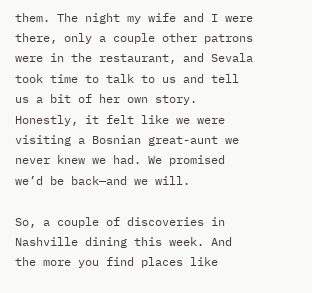them. The night my wife and I were there, only a couple other patrons were in the restaurant, and Sevala took time to talk to us and tell us a bit of her own story. Honestly, it felt like we were visiting a Bosnian great-aunt we never knew we had. We promised we’d be back—and we will.

So, a couple of discoveries in Nashville dining this week. And the more you find places like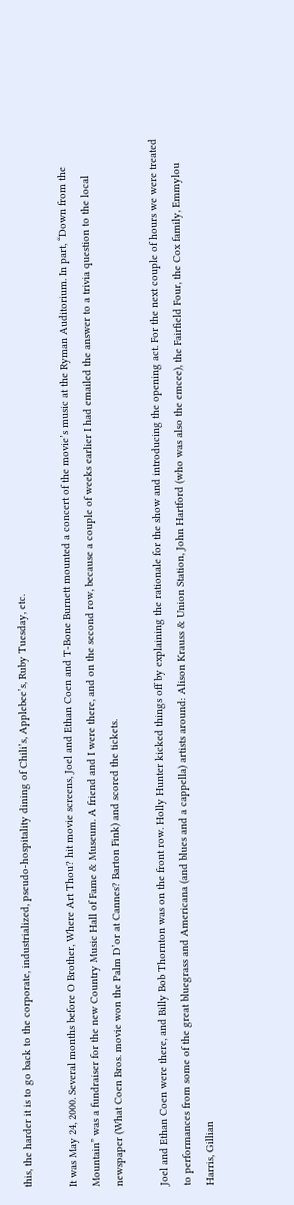this, the harder it is to go back to the corporate, industrialized, pseudo-hospitality dining of Chili’s, Applebee’s, Ruby Tuesday, etc.

It was May 24, 2000. Several months before O Brother, Where Art Thou? hit movie screens, Joel and Ethan Coen and T-Bone Burnett mounted a concert of the movie’s music at the Ryman Auditorium. In part, “Down from the Mountain” was a fundraiser for the new Country Music Hall of Fame & Museum. A friend and I were there, and on the second row, because a couple of weeks earlier I had emailed the answer to a trivia question to the local newspaper (What Coen Bros. movie won the Palm D’or at Cannes? Barton Fink) and scored the tickets.

Joel and Ethan Coen were there, and Billy Bob Thornton was on the front row. Holly Hunter kicked things off by explaining the rationale for the show and introducing the opening act. For the next couple of hours we were treated to performances from some of the great bluegrass and Americana (and blues and a cappella) artists around: Alison Krauss & Union Station, John Hartford (who was also the emcee), the Fairfield Four, the Cox family, Emmylou Harris, Gillian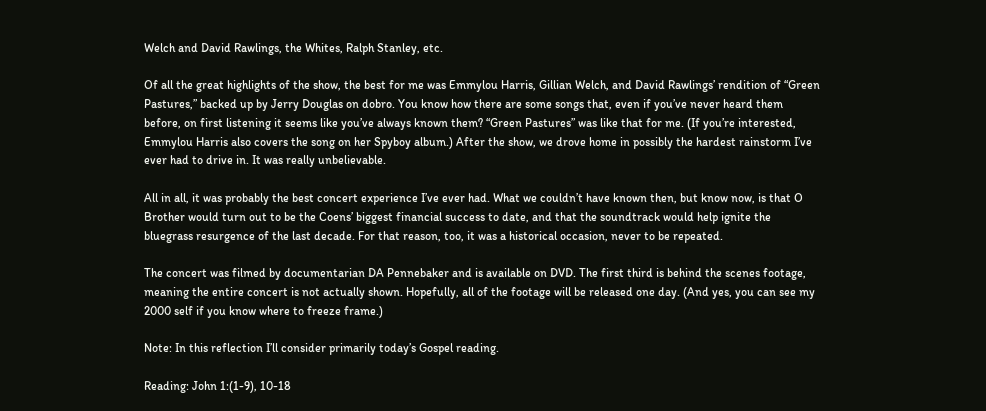Welch and David Rawlings, the Whites, Ralph Stanley, etc.

Of all the great highlights of the show, the best for me was Emmylou Harris, Gillian Welch, and David Rawlings’ rendition of “Green Pastures,” backed up by Jerry Douglas on dobro. You know how there are some songs that, even if you’ve never heard them before, on first listening it seems like you’ve always known them? “Green Pastures” was like that for me. (If you’re interested, Emmylou Harris also covers the song on her Spyboy album.) After the show, we drove home in possibly the hardest rainstorm I’ve ever had to drive in. It was really unbelievable.

All in all, it was probably the best concert experience I’ve ever had. What we couldn’t have known then, but know now, is that O Brother would turn out to be the Coens’ biggest financial success to date, and that the soundtrack would help ignite the bluegrass resurgence of the last decade. For that reason, too, it was a historical occasion, never to be repeated.

The concert was filmed by documentarian DA Pennebaker and is available on DVD. The first third is behind the scenes footage, meaning the entire concert is not actually shown. Hopefully, all of the footage will be released one day. (And yes, you can see my 2000 self if you know where to freeze frame.)

Note: In this reflection I’ll consider primarily today’s Gospel reading.

Reading: John 1:(1-9), 10-18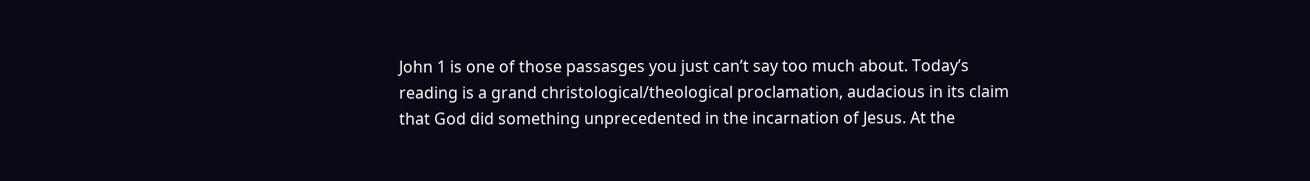John 1 is one of those passasges you just can’t say too much about. Today’s reading is a grand christological/theological proclamation, audacious in its claim that God did something unprecedented in the incarnation of Jesus. At the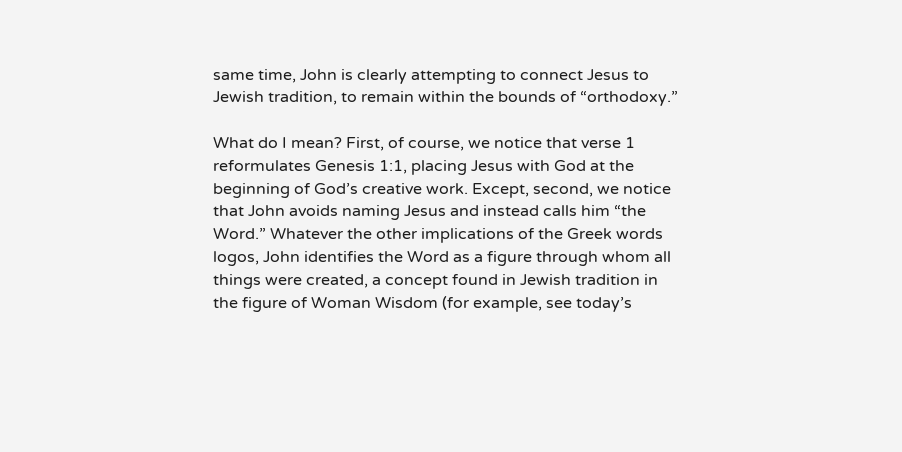same time, John is clearly attempting to connect Jesus to Jewish tradition, to remain within the bounds of “orthodoxy.”

What do I mean? First, of course, we notice that verse 1 reformulates Genesis 1:1, placing Jesus with God at the beginning of God’s creative work. Except, second, we notice that John avoids naming Jesus and instead calls him “the Word.” Whatever the other implications of the Greek words logos, John identifies the Word as a figure through whom all things were created, a concept found in Jewish tradition in the figure of Woman Wisdom (for example, see today’s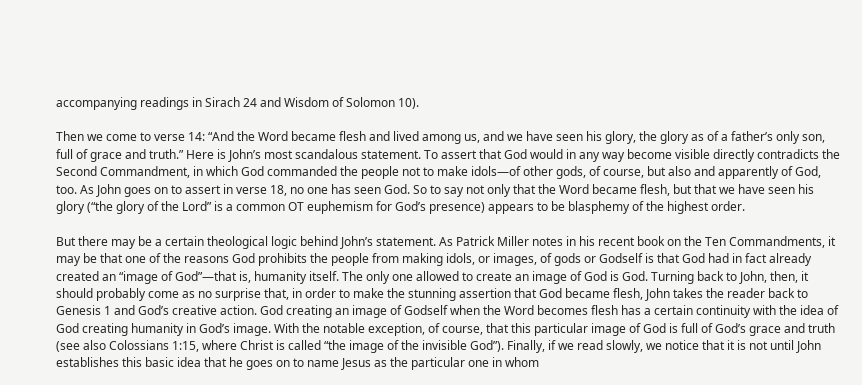accompanying readings in Sirach 24 and Wisdom of Solomon 10).

Then we come to verse 14: “And the Word became flesh and lived among us, and we have seen his glory, the glory as of a father’s only son, full of grace and truth.” Here is John’s most scandalous statement. To assert that God would in any way become visible directly contradicts the Second Commandment, in which God commanded the people not to make idols—of other gods, of course, but also and apparently of God, too. As John goes on to assert in verse 18, no one has seen God. So to say not only that the Word became flesh, but that we have seen his glory (“the glory of the Lord” is a common OT euphemism for God’s presence) appears to be blasphemy of the highest order.

But there may be a certain theological logic behind John’s statement. As Patrick Miller notes in his recent book on the Ten Commandments, it may be that one of the reasons God prohibits the people from making idols, or images, of gods or Godself is that God had in fact already created an “image of God”—that is, humanity itself. The only one allowed to create an image of God is God. Turning back to John, then, it should probably come as no surprise that, in order to make the stunning assertion that God became flesh, John takes the reader back to Genesis 1 and God’s creative action. God creating an image of Godself when the Word becomes flesh has a certain continuity with the idea of God creating humanity in God’s image. With the notable exception, of course, that this particular image of God is full of God’s grace and truth (see also Colossians 1:15, where Christ is called “the image of the invisible God”). Finally, if we read slowly, we notice that it is not until John establishes this basic idea that he goes on to name Jesus as the particular one in whom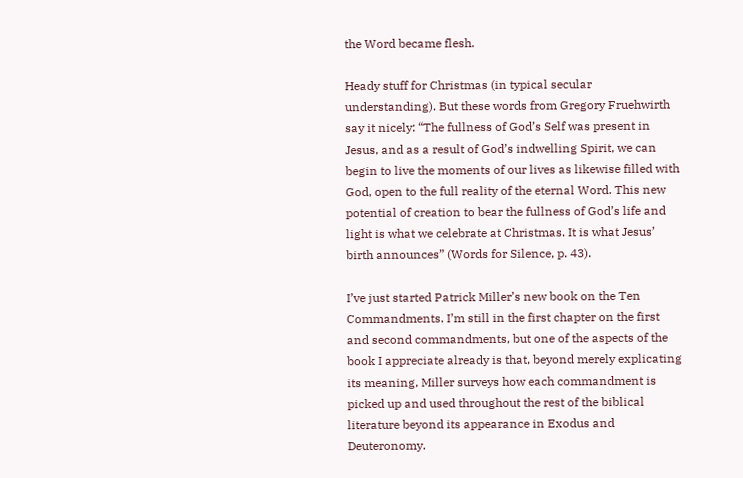the Word became flesh.

Heady stuff for Christmas (in typical secular understanding). But these words from Gregory Fruehwirth say it nicely: “The fullness of God’s Self was present in Jesus, and as a result of God’s indwelling Spirit, we can begin to live the moments of our lives as likewise filled with God, open to the full reality of the eternal Word. This new potential of creation to bear the fullness of God’s life and light is what we celebrate at Christmas. It is what Jesus’ birth announces” (Words for Silence, p. 43).

I’ve just started Patrick Miller’s new book on the Ten Commandments. I’m still in the first chapter on the first and second commandments, but one of the aspects of the book I appreciate already is that, beyond merely explicating its meaning, Miller surveys how each commandment is picked up and used throughout the rest of the biblical literature beyond its appearance in Exodus and Deuteronomy.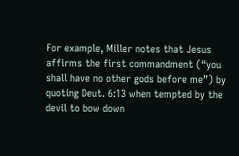For example, Miller notes that Jesus affirms the first commandment (“you shall have no other gods before me”) by quoting Deut. 6:13 when tempted by the devil to bow down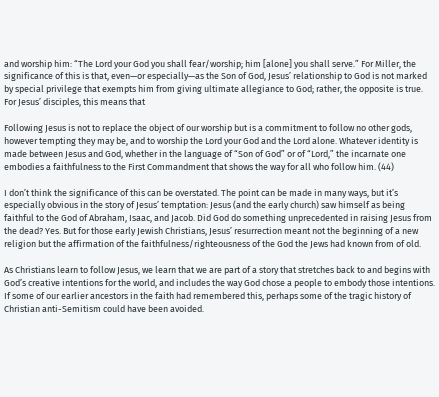and worship him: “The Lord your God you shall fear/worship; him [alone] you shall serve.” For Miller, the significance of this is that, even—or especially—as the Son of God, Jesus’ relationship to God is not marked by special privilege that exempts him from giving ultimate allegiance to God; rather, the opposite is true. For Jesus’ disciples, this means that

Following Jesus is not to replace the object of our worship but is a commitment to follow no other gods, however tempting they may be, and to worship the Lord your God and the Lord alone. Whatever identity is made between Jesus and God, whether in the language of “Son of God” or of “Lord,” the incarnate one embodies a faithfulness to the First Commandment that shows the way for all who follow him. (44)

I don’t think the significance of this can be overstated. The point can be made in many ways, but it’s especially obvious in the story of Jesus’ temptation: Jesus (and the early church) saw himself as being faithful to the God of Abraham, Isaac, and Jacob. Did God do something unprecedented in raising Jesus from the dead? Yes. But for those early Jewish Christians, Jesus’ resurrection meant not the beginning of a new religion but the affirmation of the faithfulness/righteousness of the God the Jews had known from of old.

As Christians learn to follow Jesus, we learn that we are part of a story that stretches back to and begins with God’s creative intentions for the world, and includes the way God chose a people to embody those intentions. If some of our earlier ancestors in the faith had remembered this, perhaps some of the tragic history of Christian anti-Semitism could have been avoided.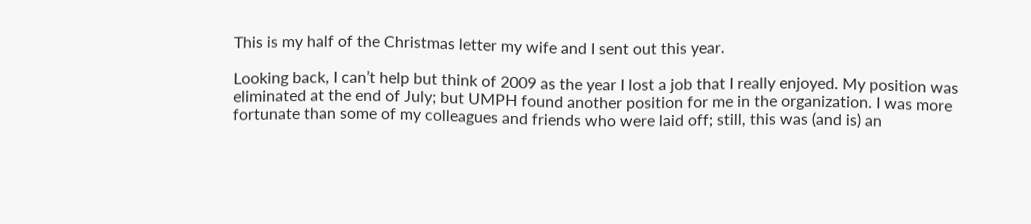This is my half of the Christmas letter my wife and I sent out this year.

Looking back, I can’t help but think of 2009 as the year I lost a job that I really enjoyed. My position was eliminated at the end of July; but UMPH found another position for me in the organization. I was more fortunate than some of my colleagues and friends who were laid off; still, this was (and is) an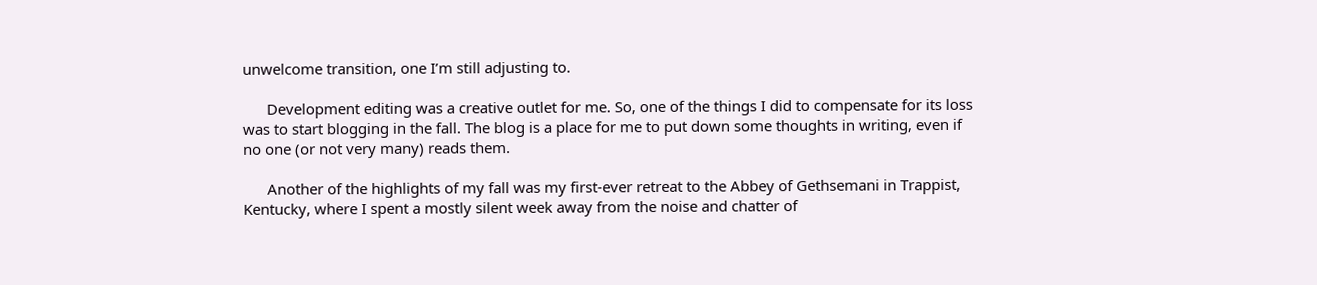unwelcome transition, one I’m still adjusting to.

      Development editing was a creative outlet for me. So, one of the things I did to compensate for its loss was to start blogging in the fall. The blog is a place for me to put down some thoughts in writing, even if no one (or not very many) reads them.

      Another of the highlights of my fall was my first-ever retreat to the Abbey of Gethsemani in Trappist, Kentucky, where I spent a mostly silent week away from the noise and chatter of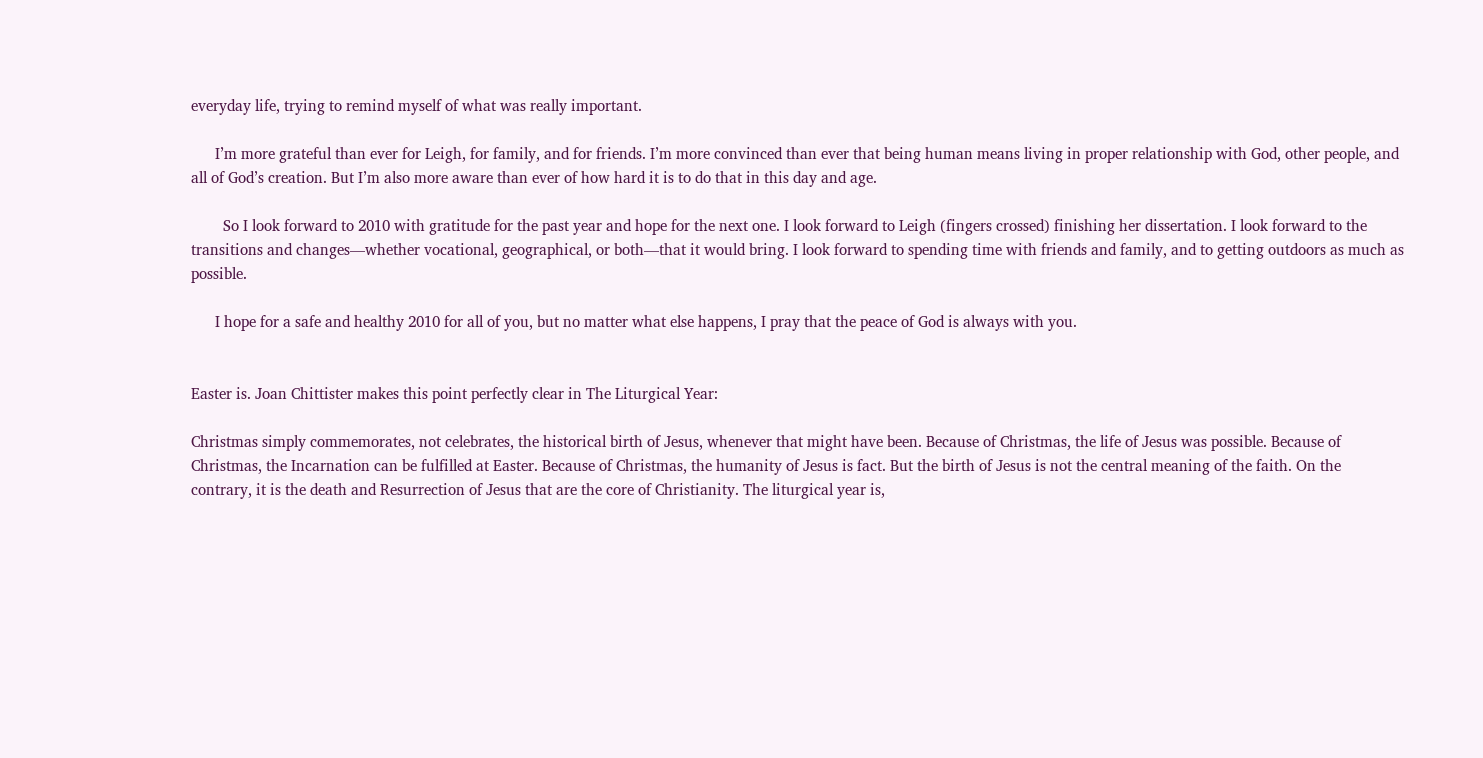everyday life, trying to remind myself of what was really important.

      I’m more grateful than ever for Leigh, for family, and for friends. I’m more convinced than ever that being human means living in proper relationship with God, other people, and all of God’s creation. But I’m also more aware than ever of how hard it is to do that in this day and age.

        So I look forward to 2010 with gratitude for the past year and hope for the next one. I look forward to Leigh (fingers crossed) finishing her dissertation. I look forward to the transitions and changes—whether vocational, geographical, or both—that it would bring. I look forward to spending time with friends and family, and to getting outdoors as much as possible.

      I hope for a safe and healthy 2010 for all of you, but no matter what else happens, I pray that the peace of God is always with you.


Easter is. Joan Chittister makes this point perfectly clear in The Liturgical Year:

Christmas simply commemorates, not celebrates, the historical birth of Jesus, whenever that might have been. Because of Christmas, the life of Jesus was possible. Because of Christmas, the Incarnation can be fulfilled at Easter. Because of Christmas, the humanity of Jesus is fact. But the birth of Jesus is not the central meaning of the faith. On the contrary, it is the death and Resurrection of Jesus that are the core of Christianity. The liturgical year is,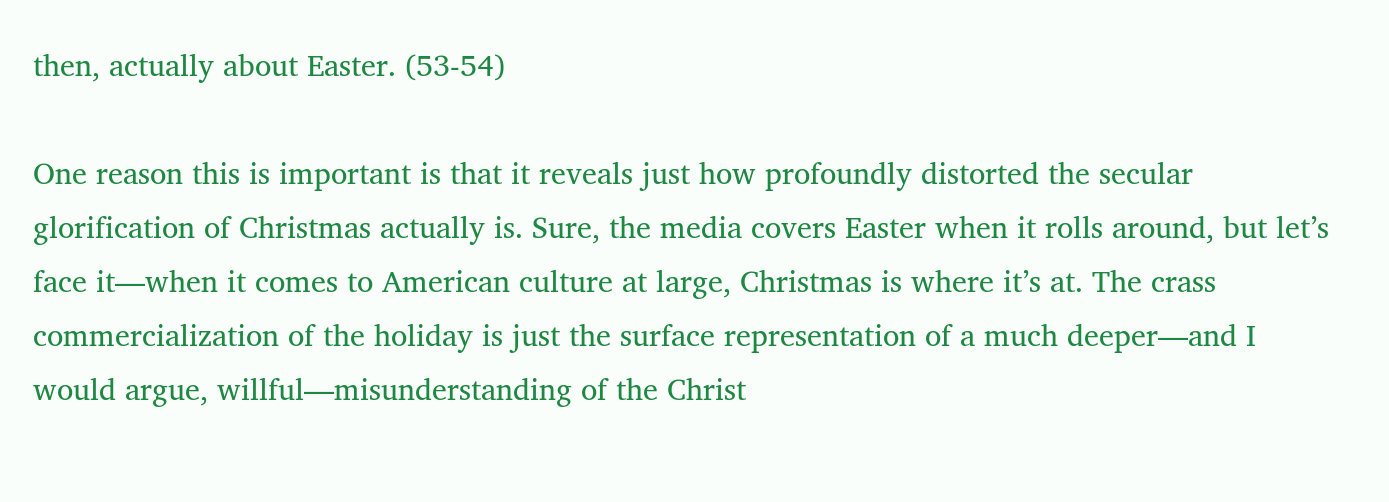then, actually about Easter. (53-54)

One reason this is important is that it reveals just how profoundly distorted the secular glorification of Christmas actually is. Sure, the media covers Easter when it rolls around, but let’s face it—when it comes to American culture at large, Christmas is where it’s at. The crass commercialization of the holiday is just the surface representation of a much deeper—and I would argue, willful—misunderstanding of the Christ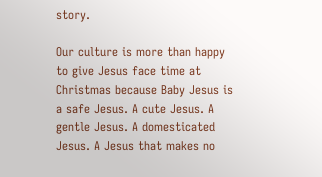story.

Our culture is more than happy to give Jesus face time at Christmas because Baby Jesus is a safe Jesus. A cute Jesus. A gentle Jesus. A domesticated Jesus. A Jesus that makes no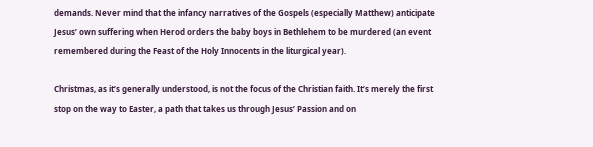demands. Never mind that the infancy narratives of the Gospels (especially Matthew) anticipate Jesus’ own suffering when Herod orders the baby boys in Bethlehem to be murdered (an event remembered during the Feast of the Holy Innocents in the liturgical year).

Christmas, as it’s generally understood, is not the focus of the Christian faith. It’s merely the first stop on the way to Easter, a path that takes us through Jesus’ Passion and on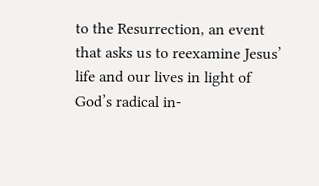to the Resurrection, an event that asks us to reexamine Jesus’ life and our lives in light of God’s radical in-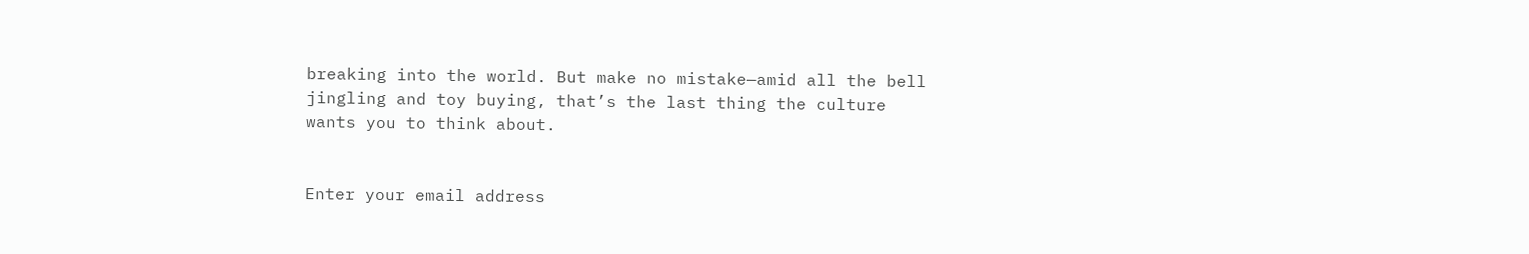breaking into the world. But make no mistake—amid all the bell jingling and toy buying, that’s the last thing the culture wants you to think about.


Enter your email address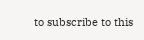to subscribe to this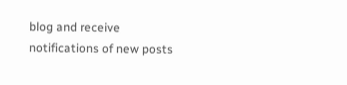blog and receive notifications of new posts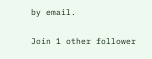by email.

Join 1 other follower